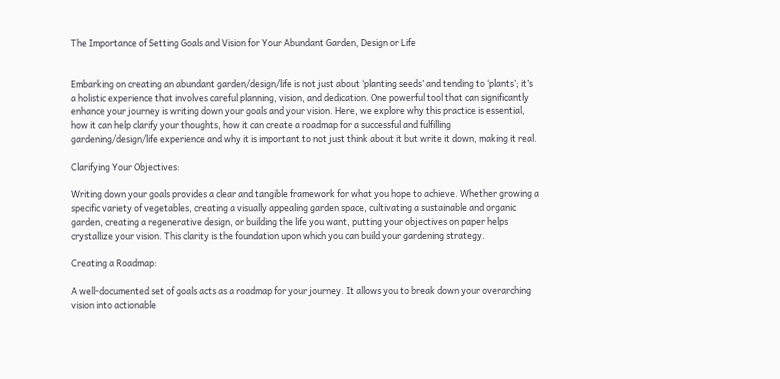The Importance of Setting Goals and Vision for Your Abundant Garden, Design or Life


Embarking on creating an abundant garden/design/life is not just about ‘planting seeds’ and tending to ‘plants’; it’s a holistic experience that involves careful planning, vision, and dedication. One powerful tool that can significantly enhance your journey is writing down your goals and your vision. Here, we explore why this practice is essential, how it can help clarify your thoughts, how it can create a roadmap for a successful and fulfilling gardening/design/life experience and why it is important to not just think about it but write it down, making it real.

Clarifying Your Objectives:

Writing down your goals provides a clear and tangible framework for what you hope to achieve. Whether growing a specific variety of vegetables, creating a visually appealing garden space, cultivating a sustainable and organic garden, creating a regenerative design, or building the life you want, putting your objectives on paper helps crystallize your vision. This clarity is the foundation upon which you can build your gardening strategy.

Creating a Roadmap:

A well-documented set of goals acts as a roadmap for your journey. It allows you to break down your overarching vision into actionable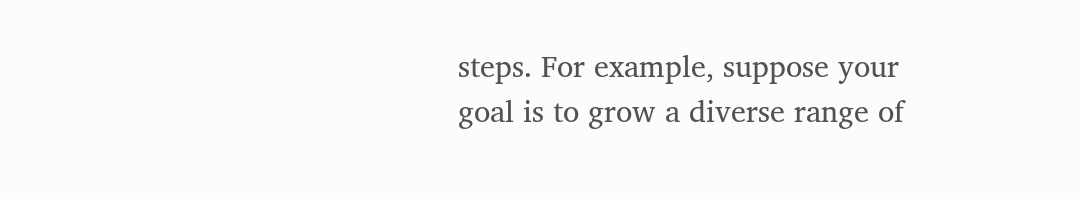steps. For example, suppose your goal is to grow a diverse range of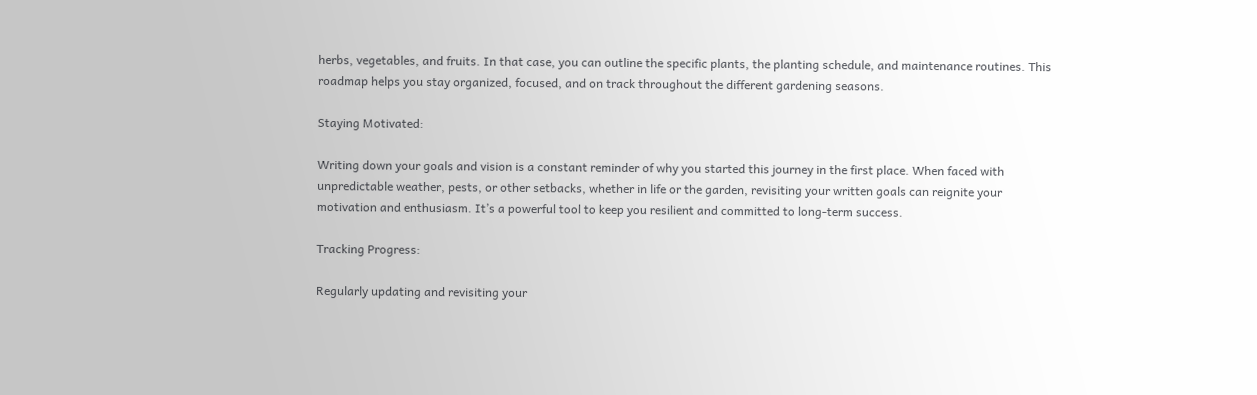herbs, vegetables, and fruits. In that case, you can outline the specific plants, the planting schedule, and maintenance routines. This roadmap helps you stay organized, focused, and on track throughout the different gardening seasons.

Staying Motivated:

Writing down your goals and vision is a constant reminder of why you started this journey in the first place. When faced with unpredictable weather, pests, or other setbacks, whether in life or the garden, revisiting your written goals can reignite your motivation and enthusiasm. It’s a powerful tool to keep you resilient and committed to long-term success.

Tracking Progress:

Regularly updating and revisiting your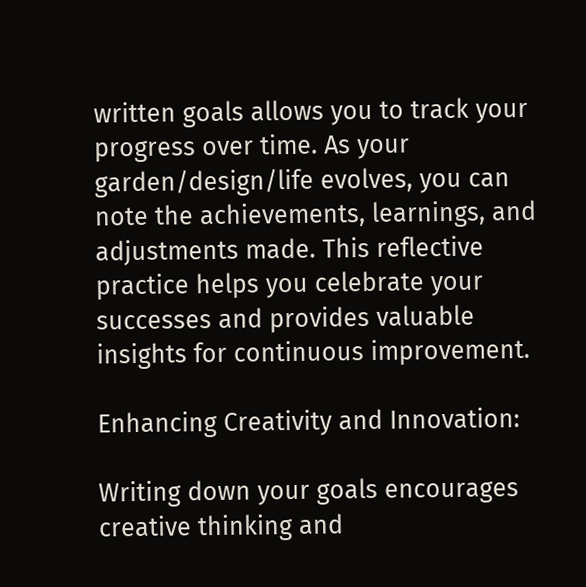written goals allows you to track your progress over time. As your garden/design/life evolves, you can note the achievements, learnings, and adjustments made. This reflective practice helps you celebrate your successes and provides valuable insights for continuous improvement.

Enhancing Creativity and Innovation:

Writing down your goals encourages creative thinking and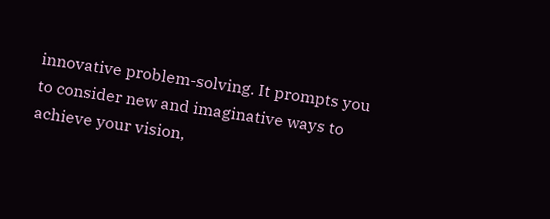innovative problem-solving. It prompts you to consider new and imaginative ways to achieve your vision,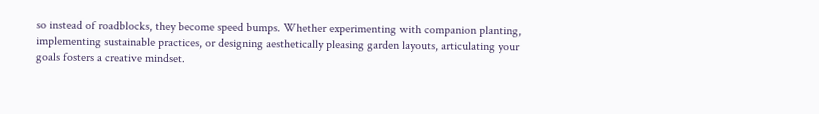so instead of roadblocks, they become speed bumps. Whether experimenting with companion planting, implementing sustainable practices, or designing aesthetically pleasing garden layouts, articulating your goals fosters a creative mindset.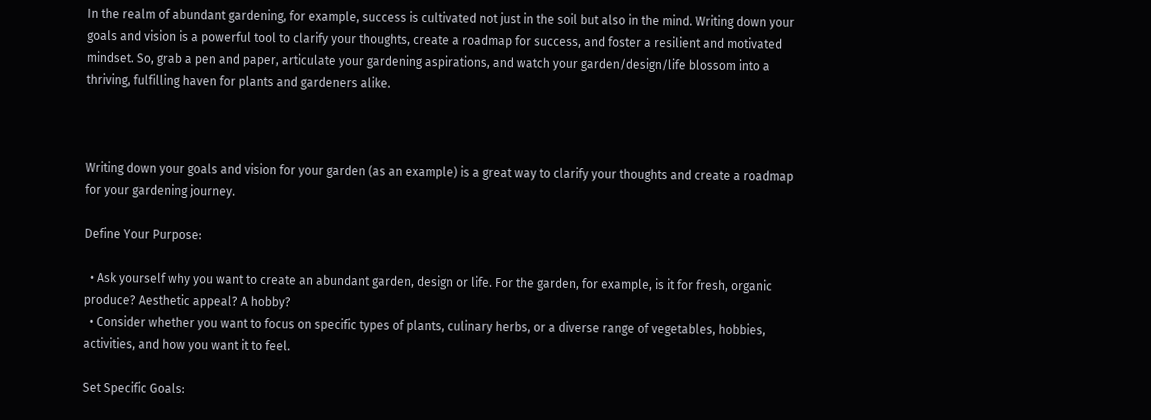In the realm of abundant gardening, for example, success is cultivated not just in the soil but also in the mind. Writing down your goals and vision is a powerful tool to clarify your thoughts, create a roadmap for success, and foster a resilient and motivated mindset. So, grab a pen and paper, articulate your gardening aspirations, and watch your garden/design/life blossom into a thriving, fulfilling haven for plants and gardeners alike.



Writing down your goals and vision for your garden (as an example) is a great way to clarify your thoughts and create a roadmap for your gardening journey.

Define Your Purpose:

  • Ask yourself why you want to create an abundant garden, design or life. For the garden, for example, is it for fresh, organic produce? Aesthetic appeal? A hobby?
  • Consider whether you want to focus on specific types of plants, culinary herbs, or a diverse range of vegetables, hobbies, activities, and how you want it to feel.

Set Specific Goals: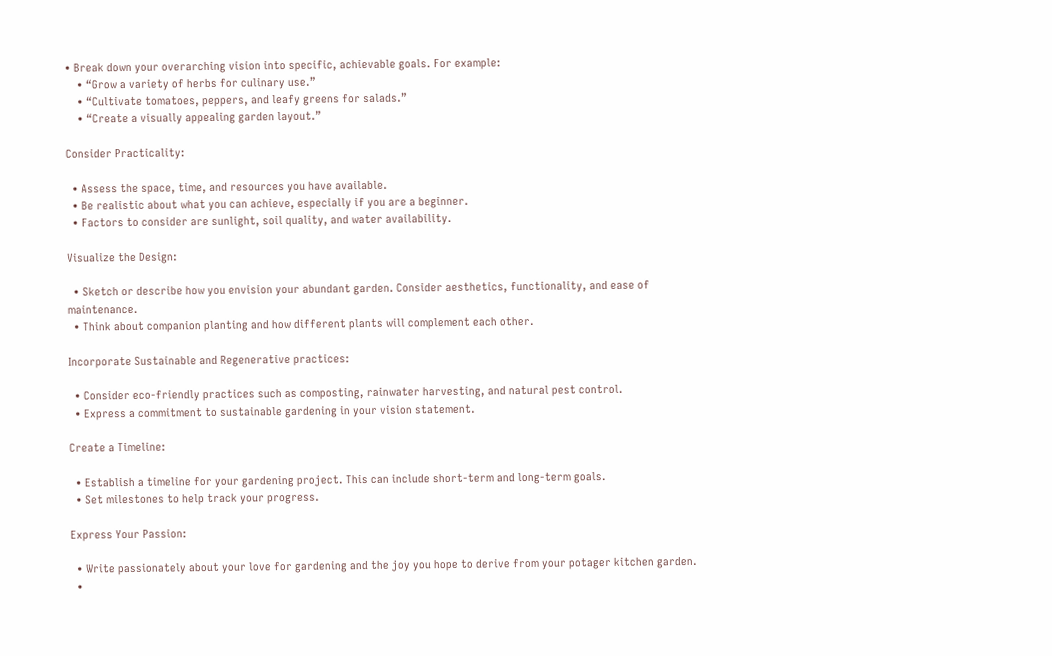• Break down your overarching vision into specific, achievable goals. For example:
    • “Grow a variety of herbs for culinary use.”
    • “Cultivate tomatoes, peppers, and leafy greens for salads.”
    • “Create a visually appealing garden layout.”

Consider Practicality:

  • Assess the space, time, and resources you have available.
  • Be realistic about what you can achieve, especially if you are a beginner.
  • Factors to consider are sunlight, soil quality, and water availability.

Visualize the Design:

  • Sketch or describe how you envision your abundant garden. Consider aesthetics, functionality, and ease of maintenance.
  • Think about companion planting and how different plants will complement each other.

Incorporate Sustainable and Regenerative practices:

  • Consider eco-friendly practices such as composting, rainwater harvesting, and natural pest control.
  • Express a commitment to sustainable gardening in your vision statement.

Create a Timeline:

  • Establish a timeline for your gardening project. This can include short-term and long-term goals.
  • Set milestones to help track your progress.

Express Your Passion:

  • Write passionately about your love for gardening and the joy you hope to derive from your potager kitchen garden.
  •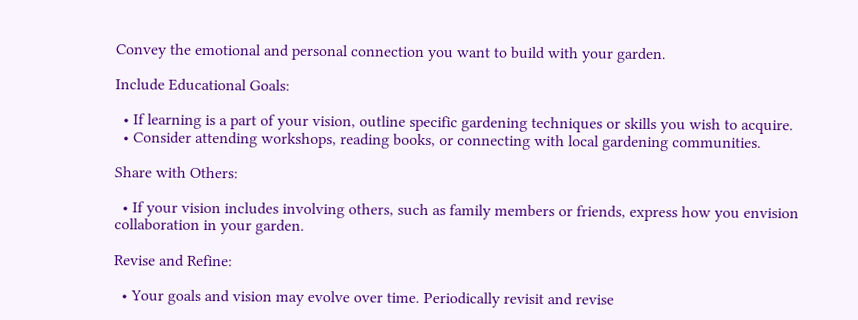Convey the emotional and personal connection you want to build with your garden.

Include Educational Goals:

  • If learning is a part of your vision, outline specific gardening techniques or skills you wish to acquire.
  • Consider attending workshops, reading books, or connecting with local gardening communities.

Share with Others:

  • If your vision includes involving others, such as family members or friends, express how you envision collaboration in your garden.

Revise and Refine:

  • Your goals and vision may evolve over time. Periodically revisit and revise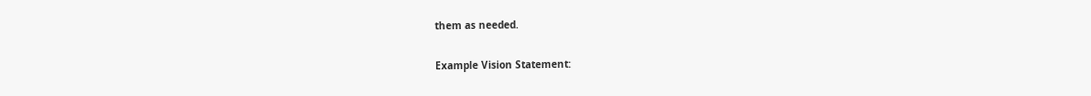them as needed.

Example Vision Statement: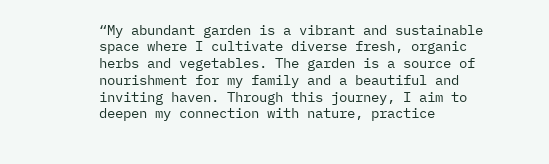“My abundant garden is a vibrant and sustainable space where I cultivate diverse fresh, organic herbs and vegetables. The garden is a source of nourishment for my family and a beautiful and inviting haven. Through this journey, I aim to deepen my connection with nature, practice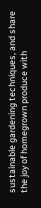sustainable gardening techniques, and share the joy of homegrown produce with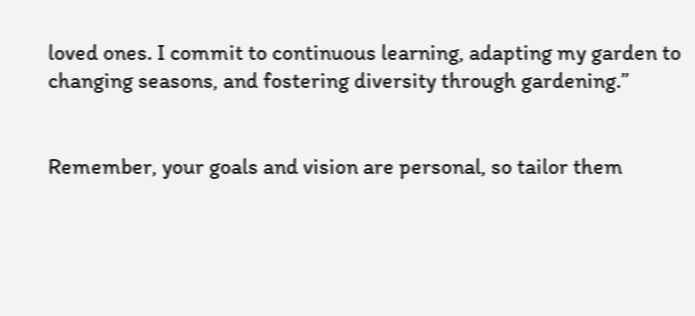loved ones. I commit to continuous learning, adapting my garden to changing seasons, and fostering diversity through gardening.”


Remember, your goals and vision are personal, so tailor them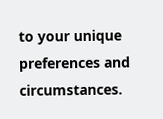to your unique preferences and circumstances.